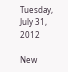Tuesday, July 31, 2012

New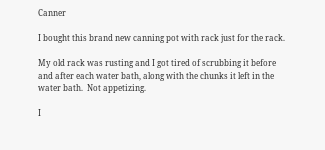Canner

I bought this brand new canning pot with rack just for the rack.

My old rack was rusting and I got tired of scrubbing it before and after each water bath, along with the chunks it left in the water bath.  Not appetizing.

I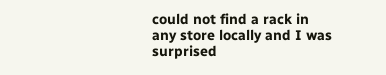could not find a rack in any store locally and I was surprised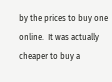by the prices to buy one online.  It was actually cheaper to buy a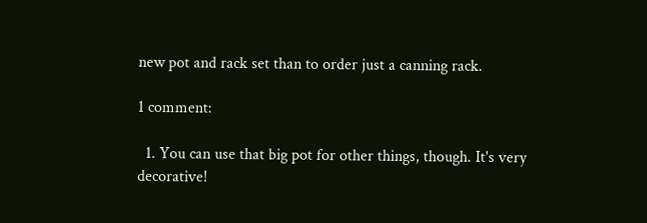new pot and rack set than to order just a canning rack.

1 comment:

  1. You can use that big pot for other things, though. It's very decorative!